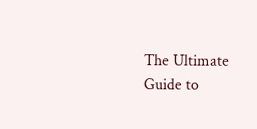The Ultimate Guide to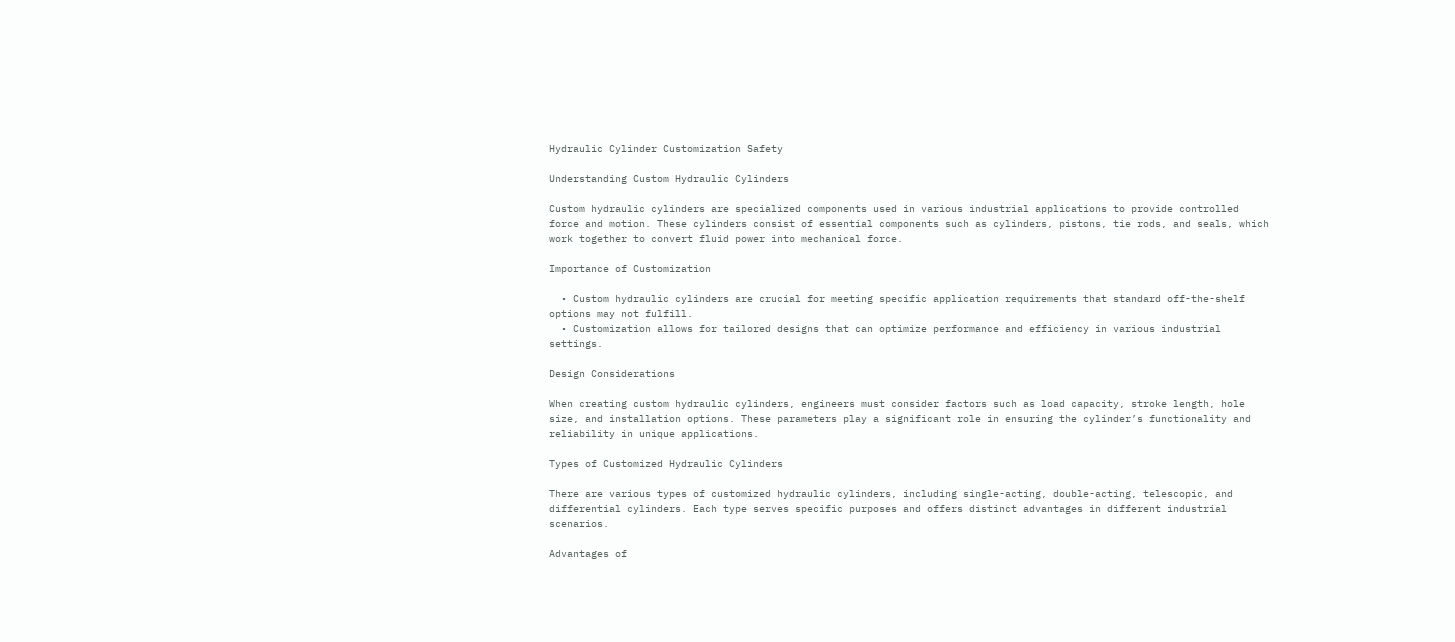Hydraulic Cylinder Customization Safety

Understanding Custom Hydraulic Cylinders

Custom hydraulic cylinders are specialized components used in various industrial applications to provide controlled force and motion. These cylinders consist of essential components such as cylinders, pistons, tie rods, and seals, which work together to convert fluid power into mechanical force.

Importance of Customization

  • Custom hydraulic cylinders are crucial for meeting specific application requirements that standard off-the-shelf options may not fulfill.
  • Customization allows for tailored designs that can optimize performance and efficiency in various industrial settings.

Design Considerations

When creating custom hydraulic cylinders, engineers must consider factors such as load capacity, stroke length, hole size, and installation options. These parameters play a significant role in ensuring the cylinder’s functionality and reliability in unique applications.

Types of Customized Hydraulic Cylinders

There are various types of customized hydraulic cylinders, including single-acting, double-acting, telescopic, and differential cylinders. Each type serves specific purposes and offers distinct advantages in different industrial scenarios.

Advantages of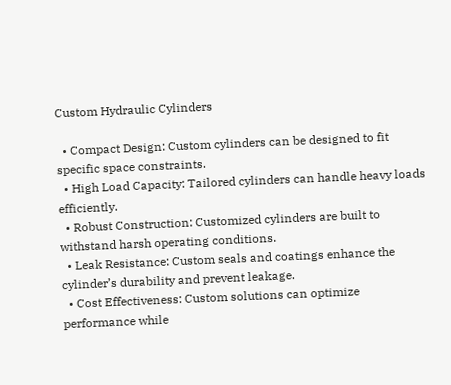Custom Hydraulic Cylinders

  • Compact Design: Custom cylinders can be designed to fit specific space constraints.
  • High Load Capacity: Tailored cylinders can handle heavy loads efficiently.
  • Robust Construction: Customized cylinders are built to withstand harsh operating conditions.
  • Leak Resistance: Custom seals and coatings enhance the cylinder’s durability and prevent leakage.
  • Cost Effectiveness: Custom solutions can optimize performance while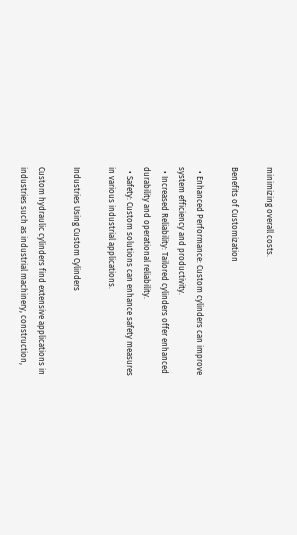minimizing overall costs.

Benefits of Customization

  • Enhanced Performance: Custom cylinders can improve system efficiency and productivity.
  • Increased Reliability: Tailored cylinders offer enhanced durability and operational reliability.
  • Safety: Custom solutions can enhance safety measures in various industrial applications.

Industries Using Custom Cylinders

Custom hydraulic cylinders find extensive applications in industries such as industrial machinery, construction,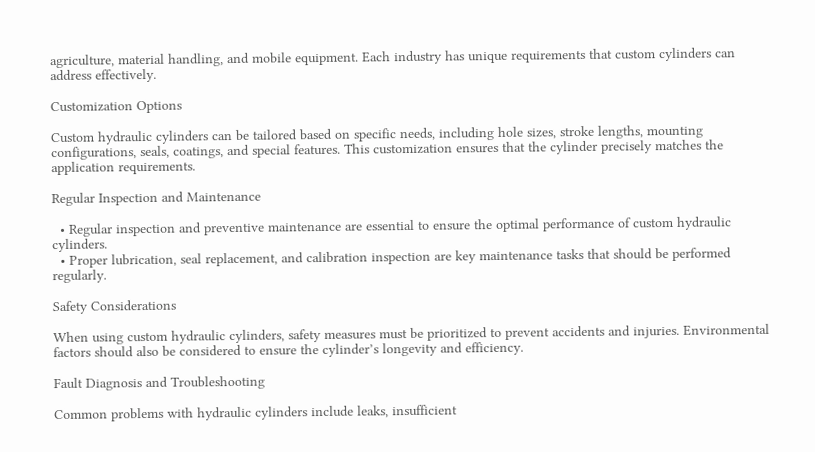agriculture, material handling, and mobile equipment. Each industry has unique requirements that custom cylinders can address effectively.

Customization Options

Custom hydraulic cylinders can be tailored based on specific needs, including hole sizes, stroke lengths, mounting configurations, seals, coatings, and special features. This customization ensures that the cylinder precisely matches the application requirements.

Regular Inspection and Maintenance

  • Regular inspection and preventive maintenance are essential to ensure the optimal performance of custom hydraulic cylinders.
  • Proper lubrication, seal replacement, and calibration inspection are key maintenance tasks that should be performed regularly.

Safety Considerations

When using custom hydraulic cylinders, safety measures must be prioritized to prevent accidents and injuries. Environmental factors should also be considered to ensure the cylinder’s longevity and efficiency.

Fault Diagnosis and Troubleshooting

Common problems with hydraulic cylinders include leaks, insufficient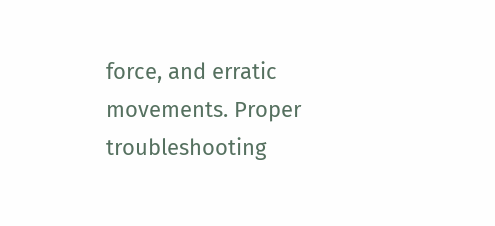force, and erratic movements. Proper troubleshooting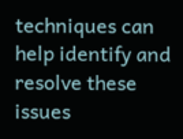techniques can help identify and resolve these issues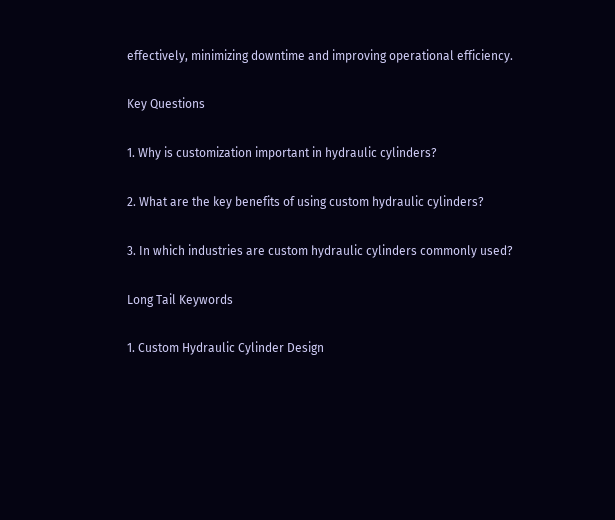effectively, minimizing downtime and improving operational efficiency.

Key Questions

1. Why is customization important in hydraulic cylinders?

2. What are the key benefits of using custom hydraulic cylinders?

3. In which industries are custom hydraulic cylinders commonly used?

Long Tail Keywords

1. Custom Hydraulic Cylinder Design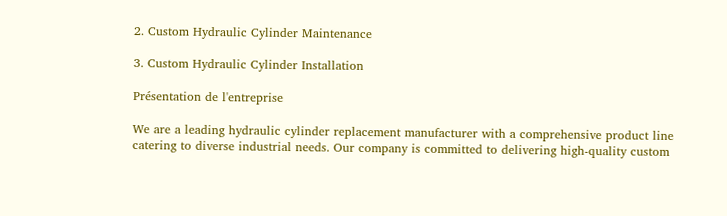2. Custom Hydraulic Cylinder Maintenance

3. Custom Hydraulic Cylinder Installation

Présentation de l'entreprise

We are a leading hydraulic cylinder replacement manufacturer with a comprehensive product line catering to diverse industrial needs. Our company is committed to delivering high-quality custom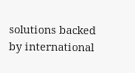solutions backed by international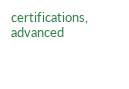certifications, advanced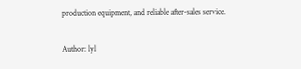production equipment, and reliable after-sales service.

Author: lyl